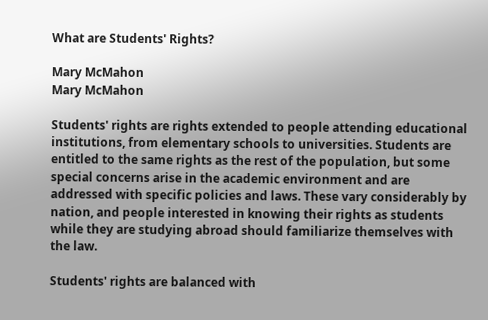What are Students' Rights?

Mary McMahon
Mary McMahon

Students' rights are rights extended to people attending educational institutions, from elementary schools to universities. Students are entitled to the same rights as the rest of the population, but some special concerns arise in the academic environment and are addressed with specific policies and laws. These vary considerably by nation, and people interested in knowing their rights as students while they are studying abroad should familiarize themselves with the law.

Students' rights are balanced with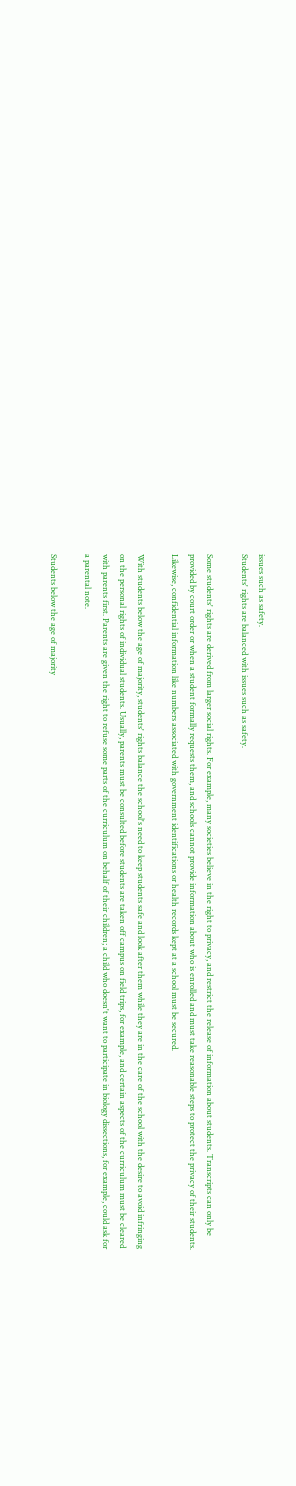issues such as safety.
Students' rights are balanced with issues such as safety.

Some students' rights are derived from larger social rights. For example, many societies believe in the right to privacy, and restrict the release of information about students. Transcripts can only be provided by court order or when a student formally requests them, and schools cannot provide information about who is enrolled and must take reasonable steps to protect the privacy of their students. Likewise, confidential information like numbers associated with government identifications or health records kept at a school must be secured.

With students below the age of majority, students' rights balance the school's need to keep students safe and look after them while they are in the care of the school with the desire to avoid infringing on the personal rights of individual students. Usually, parents must be consulted before students are taken off campus on field trips, for example, and certain aspects of the curriculum must be cleared with parents first. Parents are given the right to refuse some parts of the curriculum on behalf of their children; a child who doesn't want to participate in biology dissections, for example, could ask for a parental note.

Students below the age of majority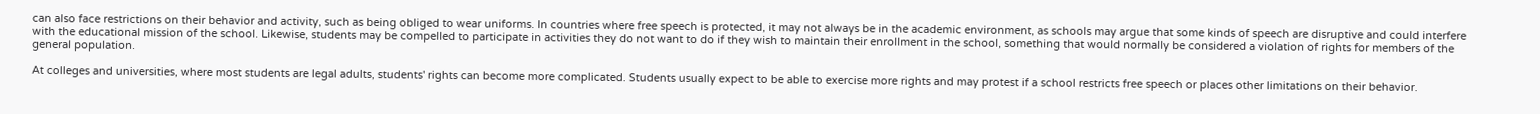can also face restrictions on their behavior and activity, such as being obliged to wear uniforms. In countries where free speech is protected, it may not always be in the academic environment, as schools may argue that some kinds of speech are disruptive and could interfere with the educational mission of the school. Likewise, students may be compelled to participate in activities they do not want to do if they wish to maintain their enrollment in the school, something that would normally be considered a violation of rights for members of the general population.

At colleges and universities, where most students are legal adults, students' rights can become more complicated. Students usually expect to be able to exercise more rights and may protest if a school restricts free speech or places other limitations on their behavior.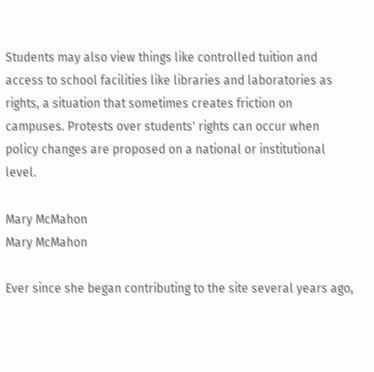Students may also view things like controlled tuition and access to school facilities like libraries and laboratories as rights, a situation that sometimes creates friction on campuses. Protests over students' rights can occur when policy changes are proposed on a national or institutional level.

Mary McMahon
Mary McMahon

Ever since she began contributing to the site several years ago,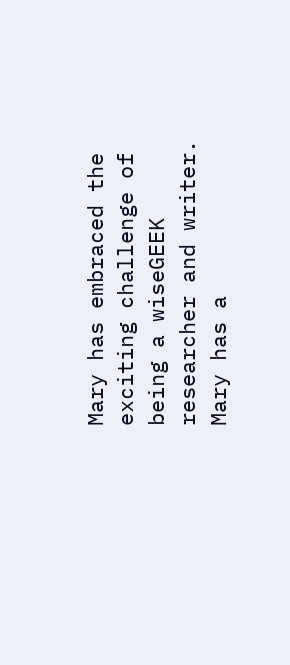Mary has embraced the exciting challenge of being a wiseGEEK researcher and writer. Mary has a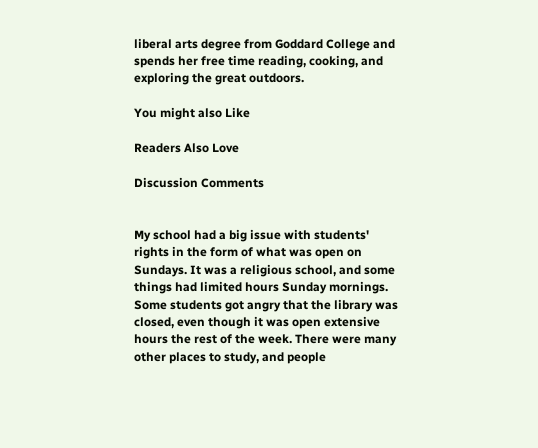liberal arts degree from Goddard College and spends her free time reading, cooking, and exploring the great outdoors.

You might also Like

Readers Also Love

Discussion Comments


My school had a big issue with students' rights in the form of what was open on Sundays. It was a religious school, and some things had limited hours Sunday mornings. Some students got angry that the library was closed, even though it was open extensive hours the rest of the week. There were many other places to study, and people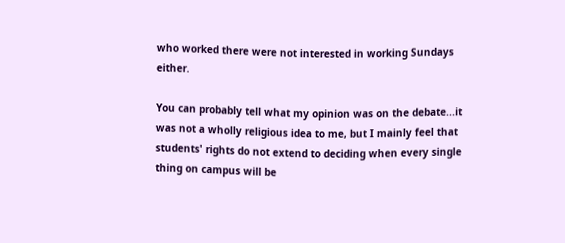who worked there were not interested in working Sundays either.

You can probably tell what my opinion was on the debate...it was not a wholly religious idea to me, but I mainly feel that students' rights do not extend to deciding when every single thing on campus will be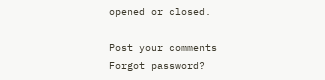opened or closed.

Post your comments
Forgot password?